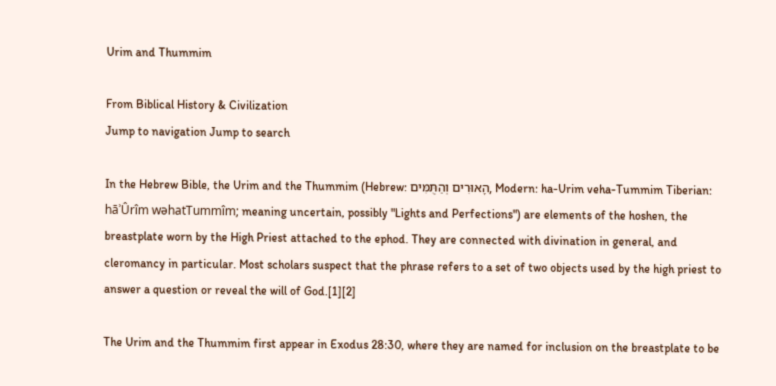Urim and Thummim

From Biblical History & Civilization
Jump to navigation Jump to search

In the Hebrew Bible, the Urim and the Thummim (Hebrew: הָאוּרִים וְהַתֻּמִּים, Modern: ha-Urim veha-Tummim Tiberian: hāʾÛrîm wəhatTummîm; meaning uncertain, possibly "Lights and Perfections") are elements of the hoshen, the breastplate worn by the High Priest attached to the ephod. They are connected with divination in general, and cleromancy in particular. Most scholars suspect that the phrase refers to a set of two objects used by the high priest to answer a question or reveal the will of God.[1][2]

The Urim and the Thummim first appear in Exodus 28:30, where they are named for inclusion on the breastplate to be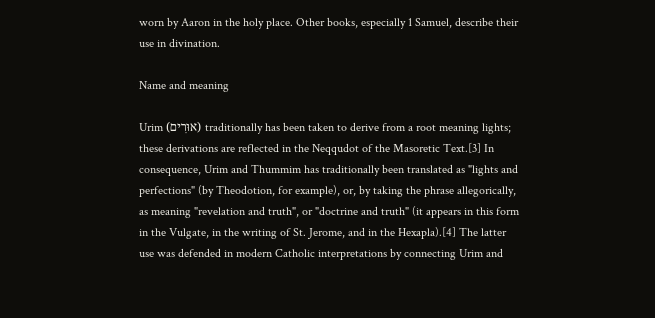worn by Aaron in the holy place. Other books, especially 1 Samuel, describe their use in divination.

Name and meaning

Urim (אוּרִים) traditionally has been taken to derive from a root meaning lights; these derivations are reflected in the Neqqudot of the Masoretic Text.[3] In consequence, Urim and Thummim has traditionally been translated as "lights and perfections" (by Theodotion, for example), or, by taking the phrase allegorically, as meaning "revelation and truth", or "doctrine and truth" (it appears in this form in the Vulgate, in the writing of St. Jerome, and in the Hexapla).[4] The latter use was defended in modern Catholic interpretations by connecting Urim and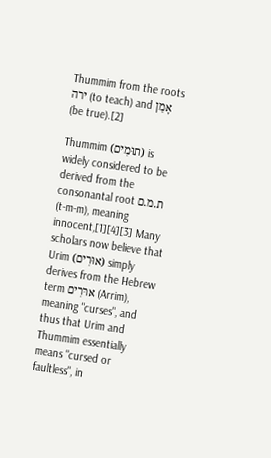Thummim from the roots ירה (to teach) and אׇמַן (be true).[2]

Thummim (תוּמִים) is widely considered to be derived from the consonantal root ת.מ.ם (t-m-m), meaning innocent,[1][4][3] Many scholars now believe that Urim (אוּרִים) simply derives from the Hebrew term אּרּרִים (Arrim), meaning "curses", and thus that Urim and Thummim essentially means "cursed or faultless", in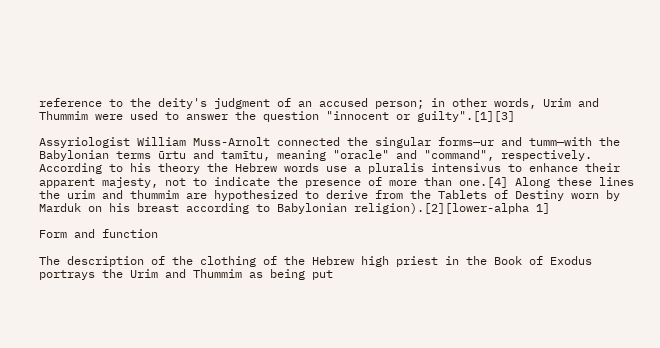reference to the deity's judgment of an accused person; in other words, Urim and Thummim were used to answer the question "innocent or guilty".[1][3]

Assyriologist William Muss-Arnolt connected the singular forms—ur and tumm—with the Babylonian terms ūrtu and tamītu, meaning "oracle" and "command", respectively. According to his theory the Hebrew words use a pluralis intensivus to enhance their apparent majesty, not to indicate the presence of more than one.[4] Along these lines the urim and thummim are hypothesized to derive from the Tablets of Destiny worn by Marduk on his breast according to Babylonian religion).[2][lower-alpha 1]

Form and function

The description of the clothing of the Hebrew high priest in the Book of Exodus portrays the Urim and Thummim as being put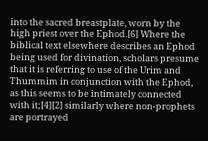into the sacred breastplate, worn by the high priest over the Ephod.[6] Where the biblical text elsewhere describes an Ephod being used for divination, scholars presume that it is referring to use of the Urim and Thummim in conjunction with the Ephod, as this seems to be intimately connected with it;[4][2] similarly where non-prophets are portrayed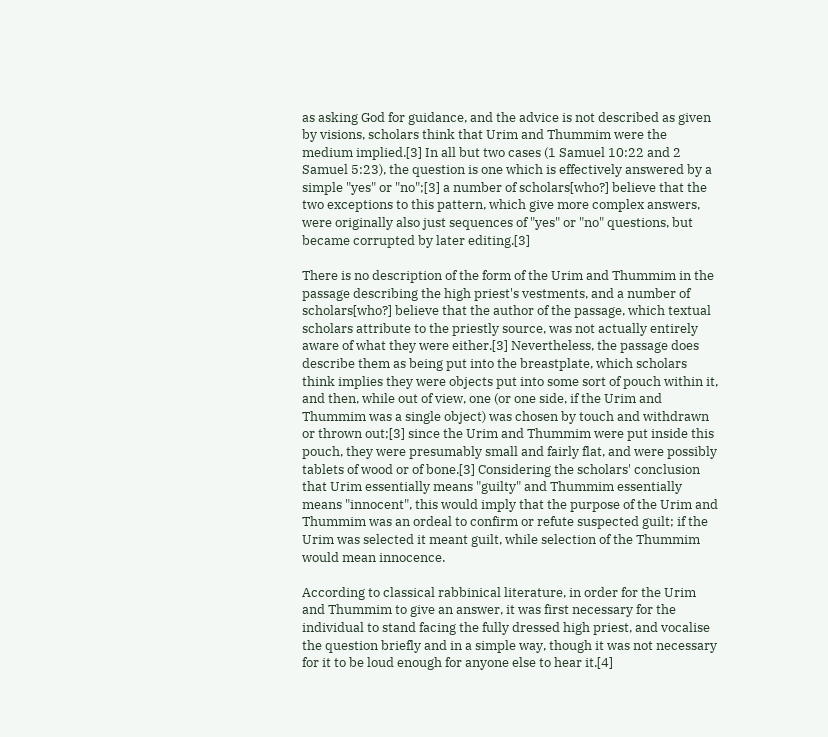as asking God for guidance, and the advice is not described as given by visions, scholars think that Urim and Thummim were the medium implied.[3] In all but two cases (1 Samuel 10:22 and 2 Samuel 5:23), the question is one which is effectively answered by a simple "yes" or "no";[3] a number of scholars[who?] believe that the two exceptions to this pattern, which give more complex answers, were originally also just sequences of "yes" or "no" questions, but became corrupted by later editing.[3]

There is no description of the form of the Urim and Thummim in the passage describing the high priest's vestments, and a number of scholars[who?] believe that the author of the passage, which textual scholars attribute to the priestly source, was not actually entirely aware of what they were either.[3] Nevertheless, the passage does describe them as being put into the breastplate, which scholars think implies they were objects put into some sort of pouch within it, and then, while out of view, one (or one side, if the Urim and Thummim was a single object) was chosen by touch and withdrawn or thrown out;[3] since the Urim and Thummim were put inside this pouch, they were presumably small and fairly flat, and were possibly tablets of wood or of bone.[3] Considering the scholars' conclusion that Urim essentially means "guilty" and Thummim essentially means "innocent", this would imply that the purpose of the Urim and Thummim was an ordeal to confirm or refute suspected guilt; if the Urim was selected it meant guilt, while selection of the Thummim would mean innocence.

According to classical rabbinical literature, in order for the Urim and Thummim to give an answer, it was first necessary for the individual to stand facing the fully dressed high priest, and vocalise the question briefly and in a simple way, though it was not necessary for it to be loud enough for anyone else to hear it.[4]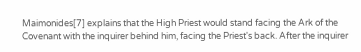Maimonides[7] explains that the High Priest would stand facing the Ark of the Covenant with the inquirer behind him, facing the Priest's back. After the inquirer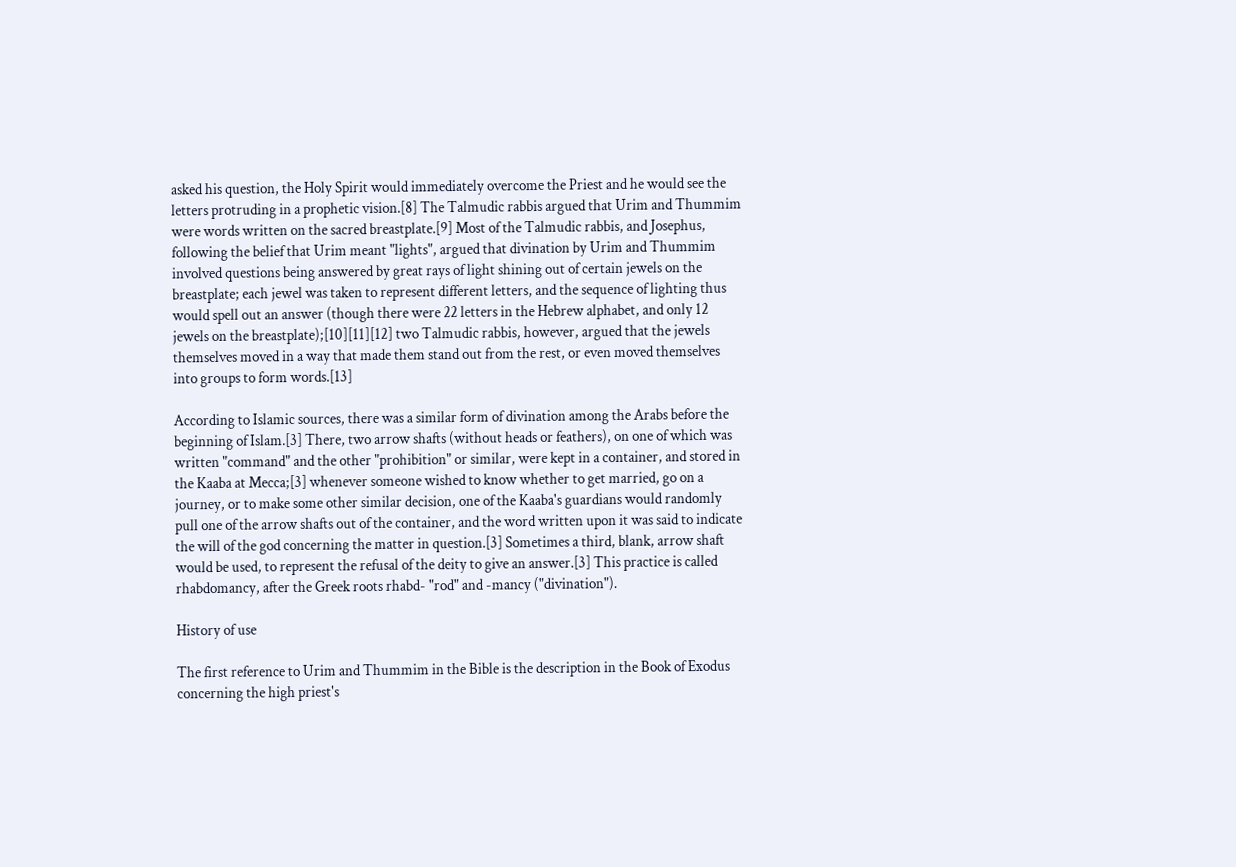asked his question, the Holy Spirit would immediately overcome the Priest and he would see the letters protruding in a prophetic vision.[8] The Talmudic rabbis argued that Urim and Thummim were words written on the sacred breastplate.[9] Most of the Talmudic rabbis, and Josephus, following the belief that Urim meant "lights", argued that divination by Urim and Thummim involved questions being answered by great rays of light shining out of certain jewels on the breastplate; each jewel was taken to represent different letters, and the sequence of lighting thus would spell out an answer (though there were 22 letters in the Hebrew alphabet, and only 12 jewels on the breastplate);[10][11][12] two Talmudic rabbis, however, argued that the jewels themselves moved in a way that made them stand out from the rest, or even moved themselves into groups to form words.[13]

According to Islamic sources, there was a similar form of divination among the Arabs before the beginning of Islam.[3] There, two arrow shafts (without heads or feathers), on one of which was written "command" and the other "prohibition" or similar, were kept in a container, and stored in the Kaaba at Mecca;[3] whenever someone wished to know whether to get married, go on a journey, or to make some other similar decision, one of the Kaaba's guardians would randomly pull one of the arrow shafts out of the container, and the word written upon it was said to indicate the will of the god concerning the matter in question.[3] Sometimes a third, blank, arrow shaft would be used, to represent the refusal of the deity to give an answer.[3] This practice is called rhabdomancy, after the Greek roots rhabd- "rod" and -mancy ("divination").

History of use

The first reference to Urim and Thummim in the Bible is the description in the Book of Exodus concerning the high priest's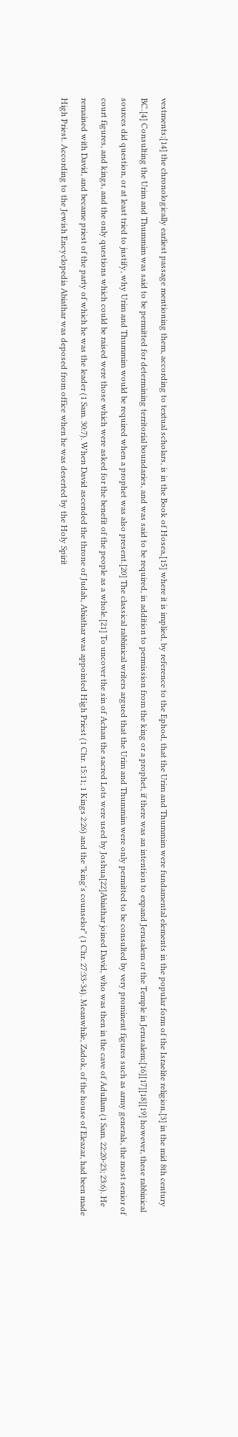vestments;[14] the chronologically earliest passage mentioning them, according to textual scholars, is in the Book of Hosea,[15] where it is implied, by reference to the Ephod, that the Urim and Thummim were fundamental elements in the popular form of the Israelite religion,[3] in the mid 8th century BC.[4] Consulting the Urim and Thummim was said to be permitted for determining territorial boundaries, and was said to be required, in addition to permission from the king or a prophet, if there was an intention to expand Jerusalem or the Temple in Jerusalem;[16][17][18][19] however, these rabbinical sources did question, or at least tried to justify, why Urim and Thummim would be required when a prophet was also present.[20] The classical rabbinical writers argued that the Urim and Thummim were only permitted to be consulted by very prominent figures such as army generals, the most senior of court figures, and kings, and the only questions which could be raised were those which were asked for the benefit of the people as a whole.[21] To uncover the sin of Achan the sacred Lots were used by Joshua[22]Abiathar joined David, who was then in the cave of Adullam (1 Sam. 22:20-23; 23:6). He remained with David, and became priest of the party of which he was the leader (1 Sam. 30:7). When David ascended the throne of Judah, Abiathar was appointed High Priest (1 Chr. 15:11; 1 Kings 2:26) and the "king's counselor" (1 Chr. 27:33-34). Meanwhile, Zadok, of the house of Eleazar, had been made High Priest. According to the Jewish Encyclopedia Abiathar was deposed from office when he was deserted by the Holy Spirit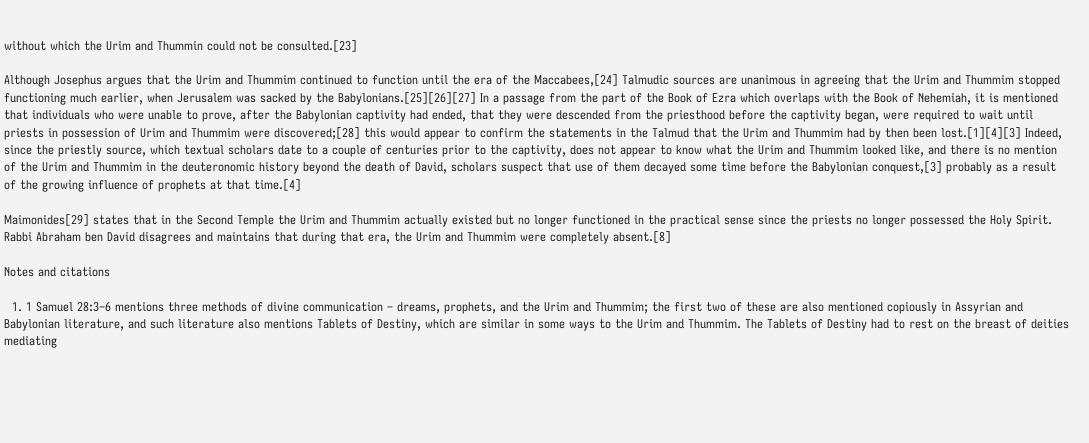without which the Urim and Thummin could not be consulted.[23]

Although Josephus argues that the Urim and Thummim continued to function until the era of the Maccabees,[24] Talmudic sources are unanimous in agreeing that the Urim and Thummim stopped functioning much earlier, when Jerusalem was sacked by the Babylonians.[25][26][27] In a passage from the part of the Book of Ezra which overlaps with the Book of Nehemiah, it is mentioned that individuals who were unable to prove, after the Babylonian captivity had ended, that they were descended from the priesthood before the captivity began, were required to wait until priests in possession of Urim and Thummim were discovered;[28] this would appear to confirm the statements in the Talmud that the Urim and Thummim had by then been lost.[1][4][3] Indeed, since the priestly source, which textual scholars date to a couple of centuries prior to the captivity, does not appear to know what the Urim and Thummim looked like, and there is no mention of the Urim and Thummim in the deuteronomic history beyond the death of David, scholars suspect that use of them decayed some time before the Babylonian conquest,[3] probably as a result of the growing influence of prophets at that time.[4]

Maimonides[29] states that in the Second Temple the Urim and Thummim actually existed but no longer functioned in the practical sense since the priests no longer possessed the Holy Spirit. Rabbi Abraham ben David disagrees and maintains that during that era, the Urim and Thummim were completely absent.[8]

Notes and citations

  1. 1 Samuel 28:3–6 mentions three methods of divine communication – dreams, prophets, and the Urim and Thummim; the first two of these are also mentioned copiously in Assyrian and Babylonian literature, and such literature also mentions Tablets of Destiny, which are similar in some ways to the Urim and Thummim. The Tablets of Destiny had to rest on the breast of deities mediating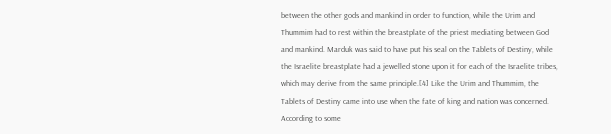between the other gods and mankind in order to function, while the Urim and Thummim had to rest within the breastplate of the priest mediating between God and mankind. Marduk was said to have put his seal on the Tablets of Destiny, while the Israelite breastplate had a jewelled stone upon it for each of the Israelite tribes, which may derive from the same principle.[4] Like the Urim and Thummim, the Tablets of Destiny came into use when the fate of king and nation was concerned. According to some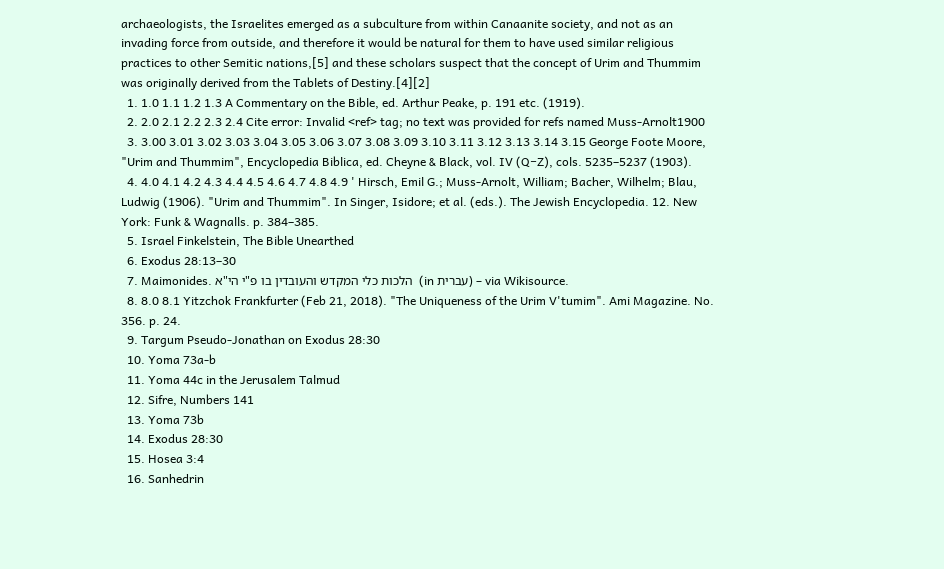archaeologists, the Israelites emerged as a subculture from within Canaanite society, and not as an invading force from outside, and therefore it would be natural for them to have used similar religious practices to other Semitic nations,[5] and these scholars suspect that the concept of Urim and Thummim was originally derived from the Tablets of Destiny.[4][2]
  1. 1.0 1.1 1.2 1.3 A Commentary on the Bible, ed. Arthur Peake, p. 191 etc. (1919).
  2. 2.0 2.1 2.2 2.3 2.4 Cite error: Invalid <ref> tag; no text was provided for refs named Muss-Arnolt1900
  3. 3.00 3.01 3.02 3.03 3.04 3.05 3.06 3.07 3.08 3.09 3.10 3.11 3.12 3.13 3.14 3.15 George Foote Moore, "Urim and Thummim", Encyclopedia Biblica, ed. Cheyne & Black, vol. IV (Q−Z), cols. 5235–5237 (1903).
  4. 4.0 4.1 4.2 4.3 4.4 4.5 4.6 4.7 4.8 4.9 ' Hirsch, Emil G.; Muss-Arnolt, William; Bacher, Wilhelm; Blau, Ludwig (1906). "Urim and Thummim". In Singer, Isidore; et al. (eds.). The Jewish Encyclopedia. 12. New York: Funk & Wagnalls. p. 384–385.
  5. Israel Finkelstein, The Bible Unearthed
  6. Exodus 28:13–30
  7. Maimonides. הלכות כלי המקדש והעובדין בו פ"י הי"א  (in עברית) – via Wikisource.
  8. 8.0 8.1 Yitzchok Frankfurter (Feb 21, 2018). "The Uniqueness of the Urim V'tumim". Ami Magazine. No. 356. p. 24.
  9. Targum Pseudo-Jonathan on Exodus 28:30
  10. Yoma 73a-b
  11. Yoma 44c in the Jerusalem Talmud
  12. Sifre, Numbers 141
  13. Yoma 73b
  14. Exodus 28:30
  15. Hosea 3:4
  16. Sanhedrin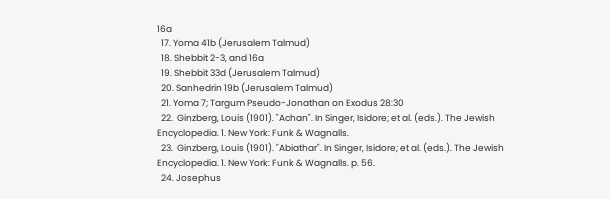16a
  17. Yoma 41b (Jerusalem Talmud)
  18. Shebbit 2-3, and 16a
  19. Shebbit 33d (Jerusalem Talmud)
  20. Sanhedrin 19b (Jerusalem Talmud)
  21. Yoma 7; Targum Pseudo-Jonathan on Exodus 28:30
  22.  Ginzberg, Louis (1901). "Achan". In Singer, Isidore; et al. (eds.). The Jewish Encyclopedia. 1. New York: Funk & Wagnalls.
  23.  Ginzberg, Louis (1901). "Abiathar". In Singer, Isidore; et al. (eds.). The Jewish Encyclopedia. 1. New York: Funk & Wagnalls. p. 56.
  24. Josephus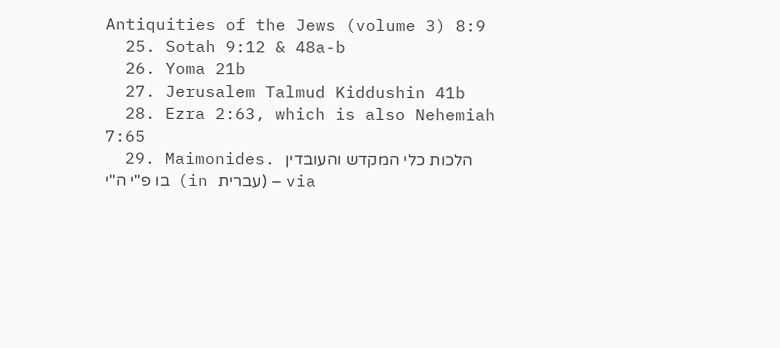Antiquities of the Jews (volume 3) 8:9
  25. Sotah 9:12 & 48a-b
  26. Yoma 21b
  27. Jerusalem Talmud Kiddushin 41b
  28. Ezra 2:63, which is also Nehemiah 7:65
  29. Maimonides. הלכות כלי המקדש והעובדין בו פ"י ה"י  (in עברית) – via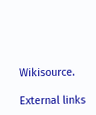Wikisource.

External links